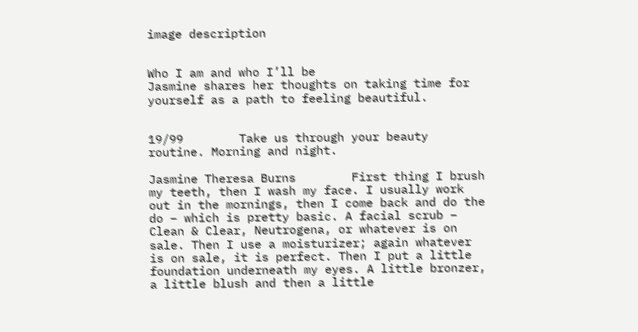image description


Who I am and who I’ll be
Jasmine shares her thoughts on taking time for yourself as a path to feeling beautiful.


19/99        Take us through your beauty routine. Morning and night.

Jasmine Theresa Burns        First thing I brush my teeth, then I wash my face. I usually work out in the mornings, then I come back and do the do – which is pretty basic. A facial scrub – Clean & Clear, Neutrogena, or whatever is on sale. Then I use a moisturizer; again whatever is on sale, it is perfect. Then I put a little foundation underneath my eyes. A little bronzer, a little blush and then a little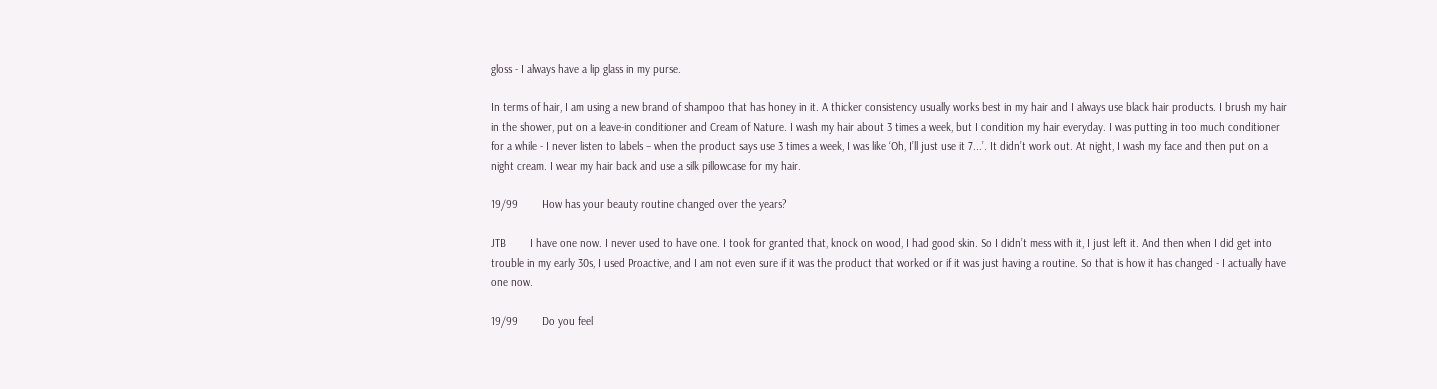gloss - I always have a lip glass in my purse.

In terms of hair, I am using a new brand of shampoo that has honey in it. A thicker consistency usually works best in my hair and I always use black hair products. I brush my hair in the shower, put on a leave-in conditioner and Cream of Nature. I wash my hair about 3 times a week, but I condition my hair everyday. I was putting in too much conditioner for a while - I never listen to labels – when the product says use 3 times a week, I was like ‘Oh, I’ll just use it 7...’. It didn’t work out. At night, I wash my face and then put on a night cream. I wear my hair back and use a silk pillowcase for my hair.

19/99        How has your beauty routine changed over the years?

JTB        I have one now. I never used to have one. I took for granted that, knock on wood, I had good skin. So I didn’t mess with it, I just left it. And then when I did get into trouble in my early 30s, I used Proactive, and I am not even sure if it was the product that worked or if it was just having a routine. So that is how it has changed - I actually have one now.

19/99        Do you feel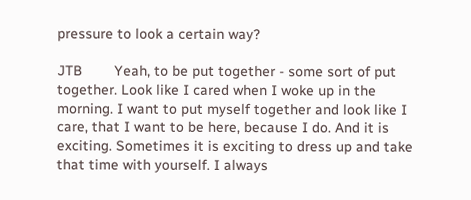pressure to look a certain way?

JTB        Yeah, to be put together - some sort of put together. Look like I cared when I woke up in the morning. I want to put myself together and look like I care, that I want to be here, because I do. And it is exciting. Sometimes it is exciting to dress up and take that time with yourself. I always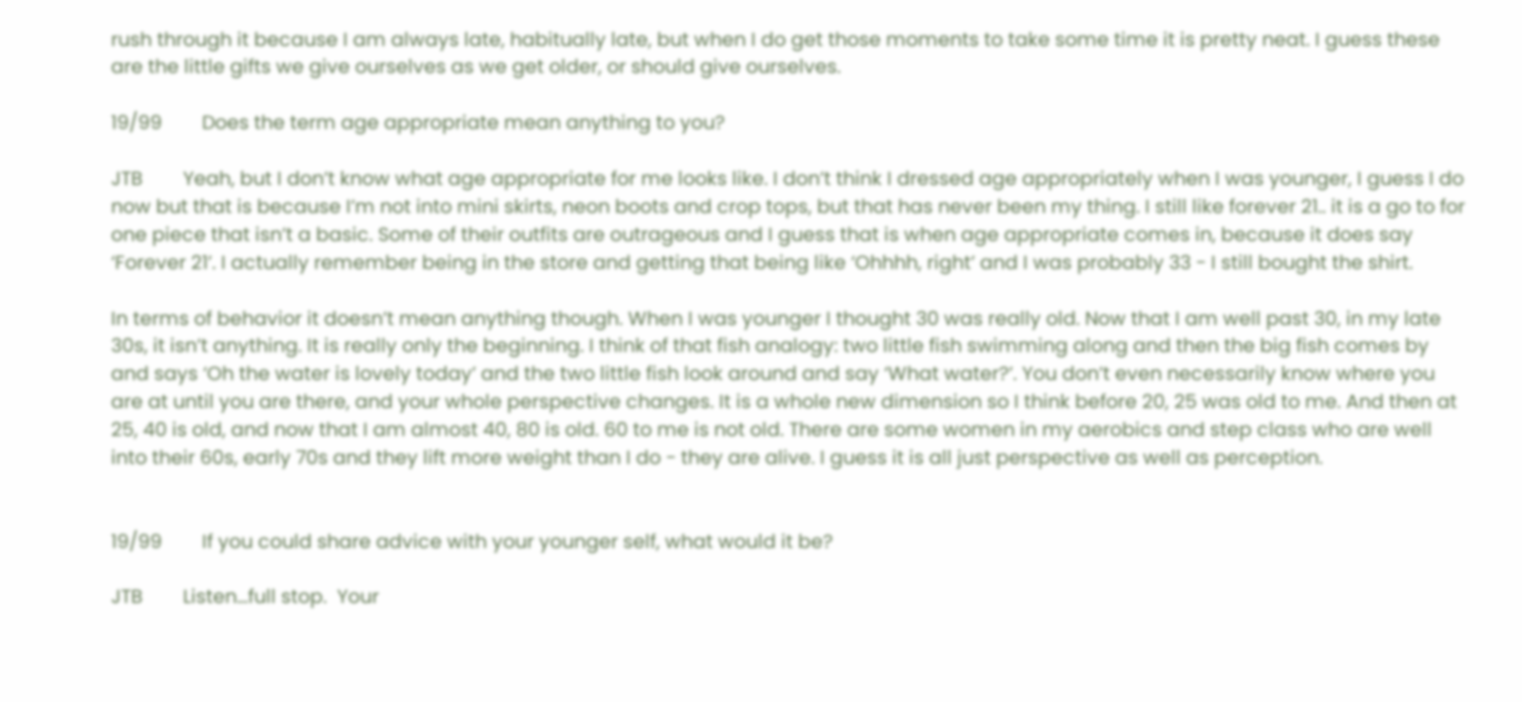rush through it because I am always late, habitually late, but when I do get those moments to take some time it is pretty neat. I guess these are the little gifts we give ourselves as we get older, or should give ourselves.

19/99        Does the term age appropriate mean anything to you?

JTB        Yeah, but I don’t know what age appropriate for me looks like. I don’t think I dressed age appropriately when I was younger, I guess I do now but that is because I’m not into mini skirts, neon boots and crop tops, but that has never been my thing. I still like forever 21.. it is a go to for one piece that isn’t a basic. Some of their outfits are outrageous and I guess that is when age appropriate comes in, because it does say ‘Forever 21’. I actually remember being in the store and getting that being like ‘Ohhhh, right’ and I was probably 33 - I still bought the shirt.

In terms of behavior it doesn’t mean anything though. When I was younger I thought 30 was really old. Now that I am well past 30, in my late 30s, it isn’t anything. It is really only the beginning. I think of that fish analogy: two little fish swimming along and then the big fish comes by and says ‘Oh the water is lovely today’ and the two little fish look around and say ‘What water?’. You don’t even necessarily know where you are at until you are there, and your whole perspective changes. It is a whole new dimension so I think before 20, 25 was old to me. And then at 25, 40 is old, and now that I am almost 40, 80 is old. 60 to me is not old. There are some women in my aerobics and step class who are well into their 60s, early 70s and they lift more weight than I do - they are alive. I guess it is all just perspective as well as perception.


19/99        If you could share advice with your younger self, what would it be?

JTB        Listen…full stop.  Your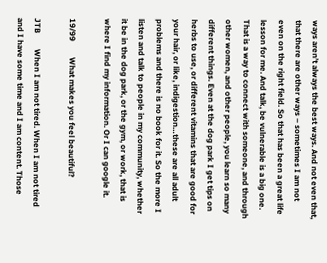ways aren’t always the best ways. And not even that, that there are other ways – sometimes I am not even on the right field. So that has been a great life lesson for me. And talk, be vulnerable is a big one. That is a way to connect with someone, and through other women, and other people, you learn so many different things. Even at the dog park I get tips on herbs to use, or different vitamins that are good for your hair, or like, indigestion…these are all adult problems and there is no book for it. So the more I listen and talk to people in my community, whether it be in the dog park, or the gym, or work, that is where I find my information. Or I can google it.

19/99        What makes you feel beautiful?

JTB        When I am not tired. When I am not tired and I have some time and I am content. Those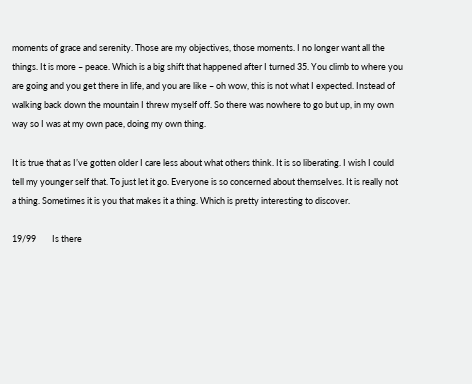moments of grace and serenity. Those are my objectives, those moments. I no longer want all the things. It is more – peace. Which is a big shift that happened after I turned 35. You climb to where you are going and you get there in life, and you are like – oh wow, this is not what I expected. Instead of walking back down the mountain I threw myself off. So there was nowhere to go but up, in my own way so I was at my own pace, doing my own thing.

It is true that as I’ve gotten older I care less about what others think. It is so liberating. I wish I could tell my younger self that. To just let it go. Everyone is so concerned about themselves. It is really not a thing. Sometimes it is you that makes it a thing. Which is pretty interesting to discover.

19/99        Is there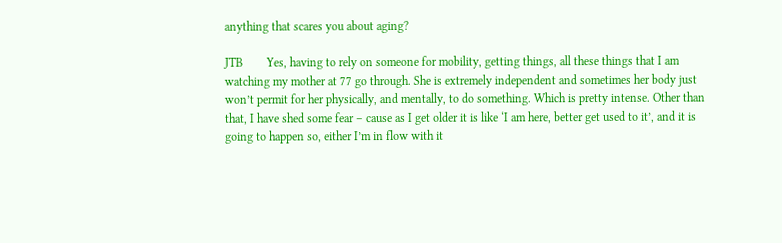anything that scares you about aging?

JTB        Yes, having to rely on someone for mobility, getting things, all these things that I am watching my mother at 77 go through. She is extremely independent and sometimes her body just won’t permit for her physically, and mentally, to do something. Which is pretty intense. Other than that, I have shed some fear – cause as I get older it is like ‘I am here, better get used to it’, and it is going to happen so, either I’m in flow with it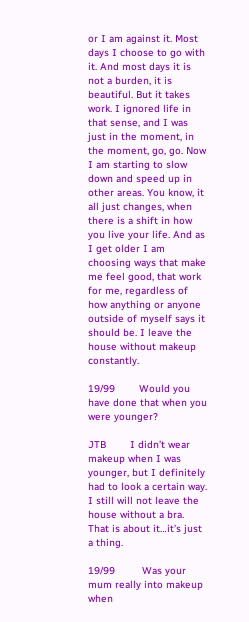or I am against it. Most days I choose to go with it. And most days it is not a burden, it is beautiful. But it takes work. I ignored life in that sense, and I was just in the moment, in the moment, go, go. Now I am starting to slow down and speed up in other areas. You know, it all just changes, when there is a shift in how you live your life. And as I get older I am choosing ways that make me feel good, that work for me, regardless of how anything or anyone outside of myself says it should be. I leave the house without makeup constantly.

19/99        Would you have done that when you were younger?

JTB        I didn’t wear makeup when I was younger, but I definitely had to look a certain way. I still will not leave the house without a bra. That is about it…it’s just a thing.

19/99         Was your mum really into makeup when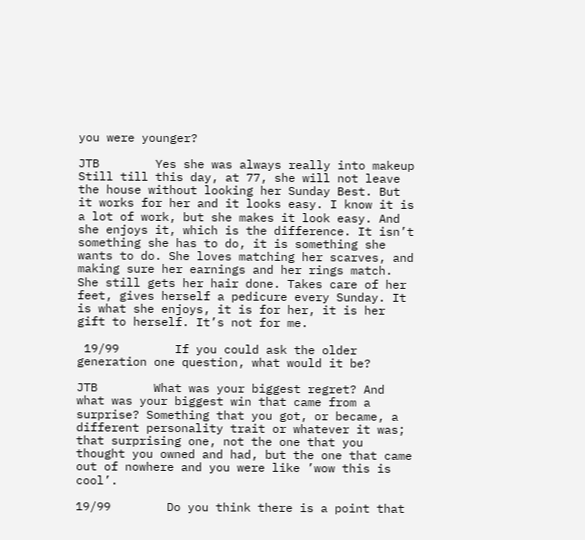you were younger?

JTB        Yes she was always really into makeup Still till this day, at 77, she will not leave the house without looking her Sunday Best. But it works for her and it looks easy. I know it is a lot of work, but she makes it look easy. And she enjoys it, which is the difference. It isn’t something she has to do, it is something she wants to do. She loves matching her scarves, and making sure her earnings and her rings match. She still gets her hair done. Takes care of her feet, gives herself a pedicure every Sunday. It is what she enjoys, it is for her, it is her gift to herself. It’s not for me.

 19/99        If you could ask the older generation one question, what would it be?

JTB        What was your biggest regret? And what was your biggest win that came from a surprise? Something that you got, or became, a different personality trait or whatever it was; that surprising one, not the one that you thought you owned and had, but the one that came out of nowhere and you were like ’wow this is cool’.

19/99        Do you think there is a point that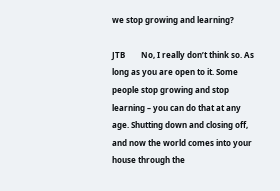we stop growing and learning?

JTB        No, I really don’t think so. As long as you are open to it. Some people stop growing and stop learning – you can do that at any age. Shutting down and closing off, and now the world comes into your house through the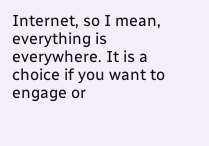Internet, so I mean, everything is everywhere. It is a choice if you want to engage or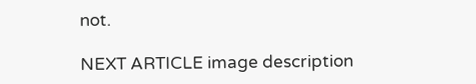not.

NEXT ARTICLE image description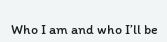Who I am and who I’ll be